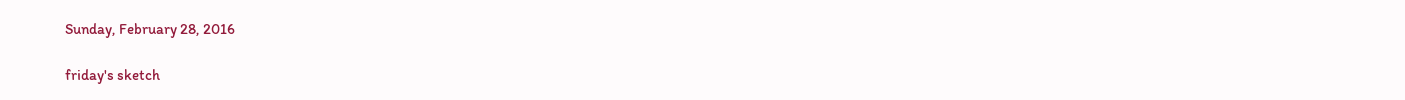Sunday, February 28, 2016

friday's sketch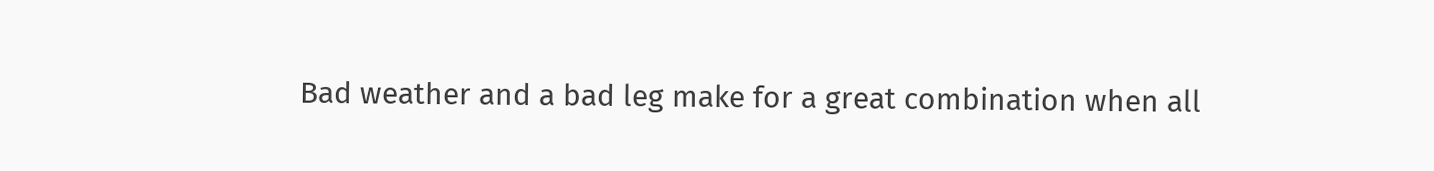Bad weather and a bad leg make for a great combination when all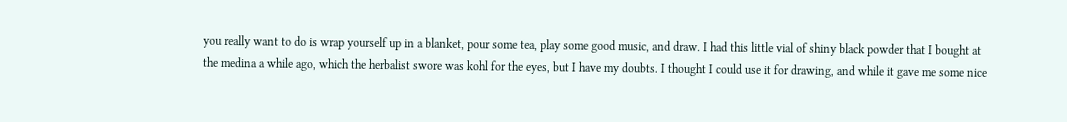you really want to do is wrap yourself up in a blanket, pour some tea, play some good music, and draw. I had this little vial of shiny black powder that I bought at the medina a while ago, which the herbalist swore was kohl for the eyes, but I have my doubts. I thought I could use it for drawing, and while it gave me some nice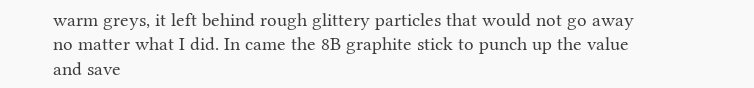warm greys, it left behind rough glittery particles that would not go away no matter what I did. In came the 8B graphite stick to punch up the value and save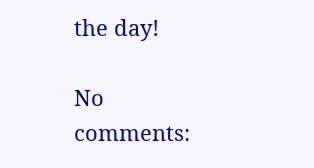the day!

No comments: